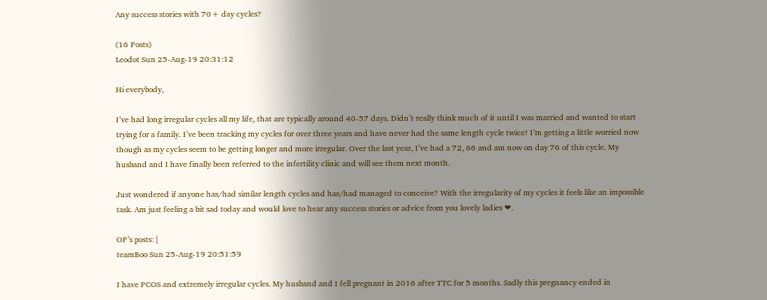Any success stories with 70+ day cycles?

(16 Posts)
Leodot Sun 25-Aug-19 20:31:12

Hi everybody,

I’ve had long irregular cycles all my life, that are typically around 40-57 days. Didn’t really think much of it until I was married and wanted to start trying for a family. I’ve been tracking my cycles for over three years and have never had the same length cycle twice! I’m getting a little worried now though as my cycles seem to be getting longer and more irregular. Over the last year, I’ve had a 72, 66 and am now on day 76 of this cycle. My husband and I have finally been referred to the infertility clinic and will see them next month.

Just wondered if anyone has/had similar length cycles and has/had managed to conceive? With the irregularity of my cycles it feels like an impossible task. Am just feeling a bit sad today and would love to hear any success stories or advice from you lovely ladies ❤.

OP’s posts: |
teamBoo Sun 25-Aug-19 20:51:59

I have PCOS and extremely irregular cycles. My husband and I fell pregnant in 2016 after TTC for 5 months. Sadly this pregnancy ended in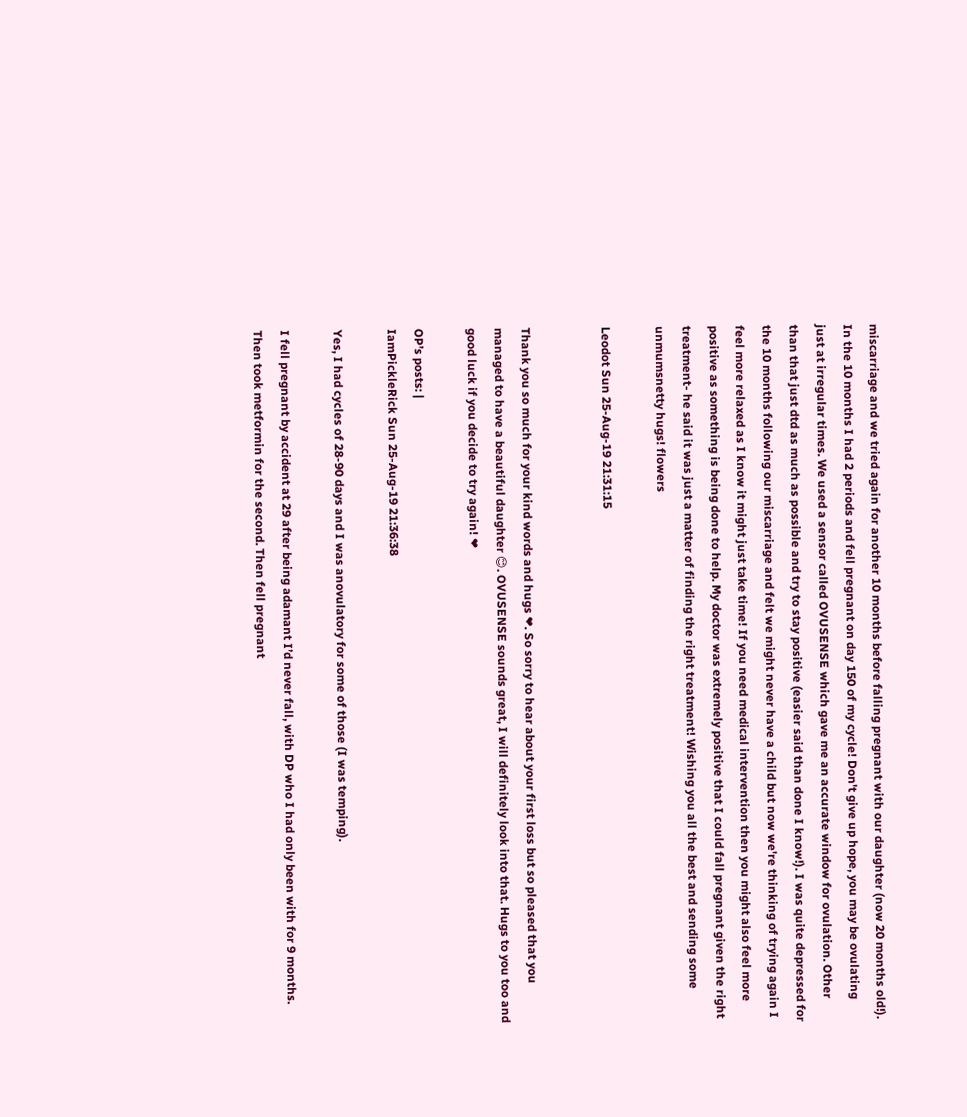miscarriage and we tried again for another 10 months before falling pregnant with our daughter (now 20 months old!). In the 10 months I had 2 periods and fell pregnant on day 150 of my cycle! Don't give up hope, you may be ovulating just at irregular times. We used a sensor called OVUSENSE which gave me an accurate window for ovulation. Other than that just dtd as much as possible and try to stay positive (easier said than done I know!). I was quite depressed for the 10 months following our miscarriage and felt we might never have a child but now we're thinking of trying again I feel more relaxed as I know it might just take time! If you need medical intervention then you might also feel more positive as something is being done to help. My doctor was extremely positive that I could fall pregnant given the right treatment- he said it was just a matter of finding the right treatment! Wishing you all the best and sending some unmumsnetty hugs! flowers

Leodot Sun 25-Aug-19 21:31:15


Thank you so much for your kind words and hugs ❤. So sorry to hear about your first loss but so pleased that you managed to have a beautiful daughter 😊. OVUSENSE sounds great, I will definitely look into that. Hugs to you too and good luck if you decide to try again! ❤

OP’s posts: |
IamPickleRick Sun 25-Aug-19 21:36:38

Yes, I had cycles of 28-90 days and I was anovulatory for some of those (I was temping).

I fell pregnant by accident at 29 after being adamant I’d never fall, with DP who I had only been with for 9 months. Then took metformin for the second. Then fell pregnant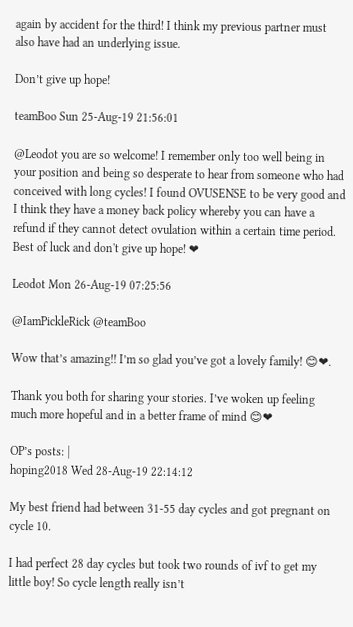again by accident for the third! I think my previous partner must also have had an underlying issue.

Don’t give up hope!

teamBoo Sun 25-Aug-19 21:56:01

@Leodot you are so welcome! I remember only too well being in your position and being so desperate to hear from someone who had conceived with long cycles! I found OVUSENSE to be very good and I think they have a money back policy whereby you can have a refund if they cannot detect ovulation within a certain time period. Best of luck and don't give up hope! ❤

Leodot Mon 26-Aug-19 07:25:56

@IamPickleRick @teamBoo

Wow that’s amazing!! I’m so glad you’ve got a lovely family! 😊❤.

Thank you both for sharing your stories. I’ve woken up feeling much more hopeful and in a better frame of mind 😊❤

OP’s posts: |
hoping2018 Wed 28-Aug-19 22:14:12

My best friend had between 31-55 day cycles and got pregnant on cycle 10.

I had perfect 28 day cycles but took two rounds of ivf to get my little boy! So cycle length really isn’t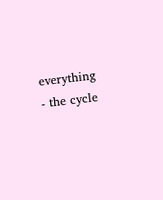everything - the cycle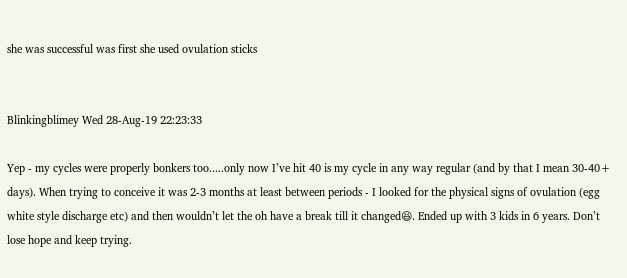she was successful was first she used ovulation sticks


Blinkingblimey Wed 28-Aug-19 22:23:33

Yep - my cycles were properly bonkers too.....only now I’ve hit 40 is my cycle in any way regular (and by that I mean 30-40+ days). When trying to conceive it was 2-3 months at least between periods - I looked for the physical signs of ovulation (egg white style discharge etc) and then wouldn’t let the oh have a break till it changed😆. Ended up with 3 kids in 6 years. Don’t lose hope and keep trying.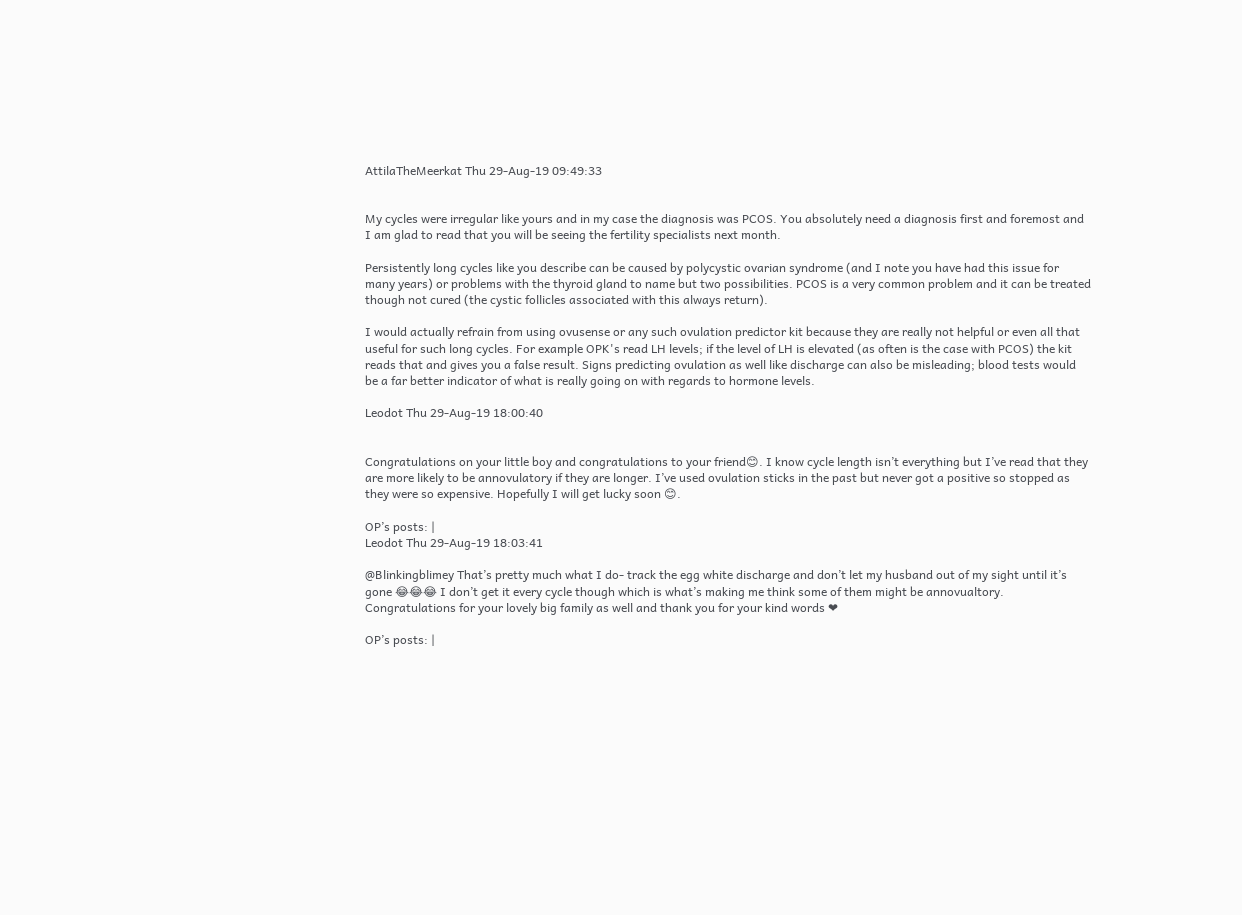AttilaTheMeerkat Thu 29-Aug-19 09:49:33


My cycles were irregular like yours and in my case the diagnosis was PCOS. You absolutely need a diagnosis first and foremost and I am glad to read that you will be seeing the fertility specialists next month.

Persistently long cycles like you describe can be caused by polycystic ovarian syndrome (and I note you have had this issue for many years) or problems with the thyroid gland to name but two possibilities. PCOS is a very common problem and it can be treated though not cured (the cystic follicles associated with this always return).

I would actually refrain from using ovusense or any such ovulation predictor kit because they are really not helpful or even all that useful for such long cycles. For example OPK's read LH levels; if the level of LH is elevated (as often is the case with PCOS) the kit reads that and gives you a false result. Signs predicting ovulation as well like discharge can also be misleading; blood tests would be a far better indicator of what is really going on with regards to hormone levels.

Leodot Thu 29-Aug-19 18:00:40


Congratulations on your little boy and congratulations to your friend😊. I know cycle length isn’t everything but I’ve read that they are more likely to be annovulatory if they are longer. I’ve used ovulation sticks in the past but never got a positive so stopped as they were so expensive. Hopefully I will get lucky soon 😊.

OP’s posts: |
Leodot Thu 29-Aug-19 18:03:41

@Blinkingblimey That’s pretty much what I do- track the egg white discharge and don’t let my husband out of my sight until it’s gone 😂😂😂 I don’t get it every cycle though which is what’s making me think some of them might be annovualtory. Congratulations for your lovely big family as well and thank you for your kind words ❤

OP’s posts: |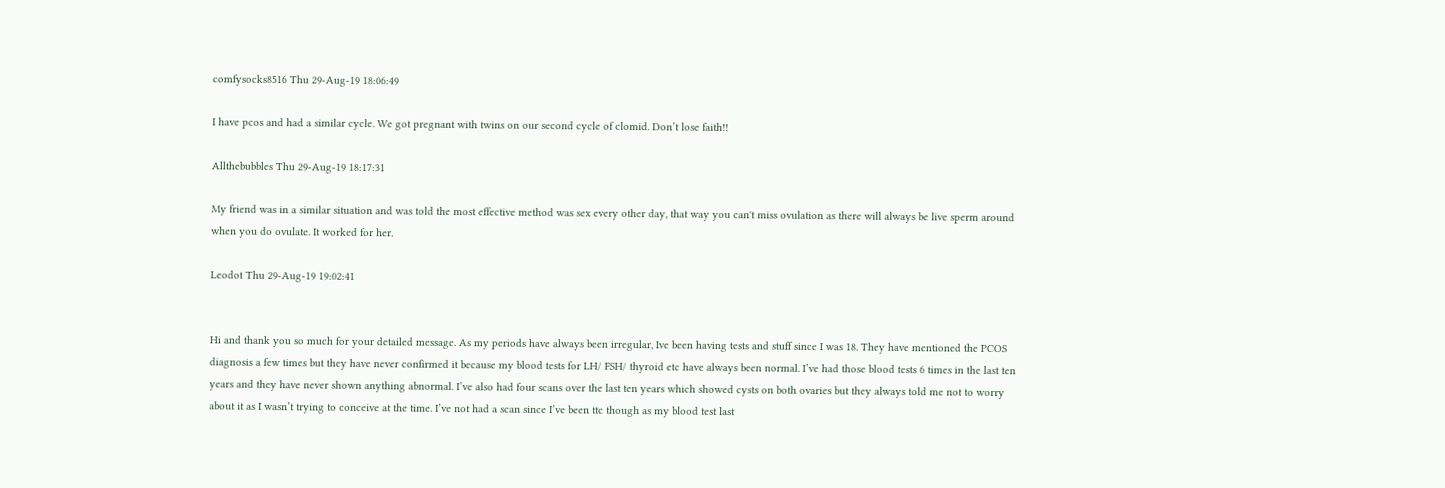comfysocks8516 Thu 29-Aug-19 18:06:49

I have pcos and had a similar cycle. We got pregnant with twins on our second cycle of clomid. Don’t lose faith!!

Allthebubbles Thu 29-Aug-19 18:17:31

My friend was in a similar situation and was told the most effective method was sex every other day, that way you can't miss ovulation as there will always be live sperm around when you do ovulate. It worked for her.

Leodot Thu 29-Aug-19 19:02:41


Hi and thank you so much for your detailed message. As my periods have always been irregular, Ive been having tests and stuff since I was 18. They have mentioned the PCOS diagnosis a few times but they have never confirmed it because my blood tests for LH/ FSH/ thyroid etc have always been normal. I’ve had those blood tests 6 times in the last ten years and they have never shown anything abnormal. I’ve also had four scans over the last ten years which showed cysts on both ovaries but they always told me not to worry about it as I wasn’t trying to conceive at the time. I’ve not had a scan since I’ve been ttc though as my blood test last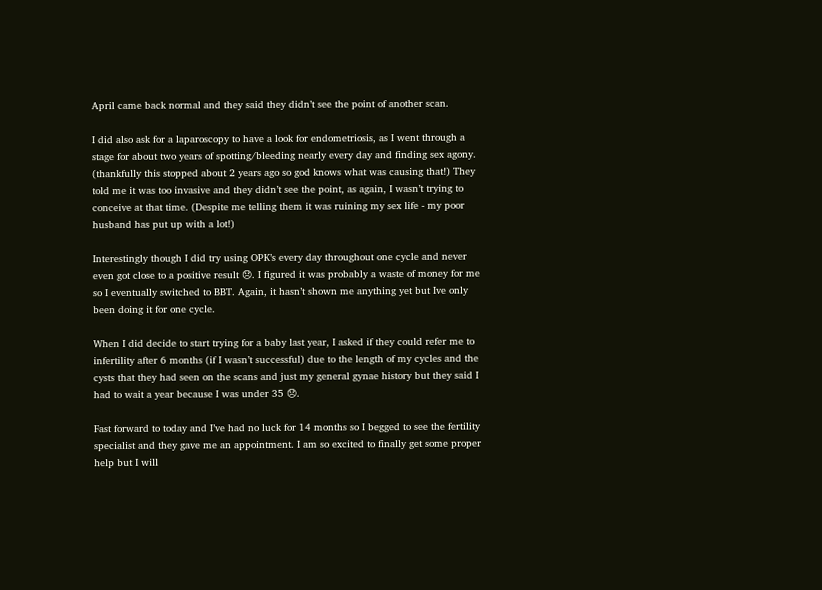April came back normal and they said they didn’t see the point of another scan.

I did also ask for a laparoscopy to have a look for endometriosis, as I went through a stage for about two years of spotting/bleeding nearly every day and finding sex agony. (thankfully this stopped about 2 years ago so god knows what was causing that!) They told me it was too invasive and they didn’t see the point, as again, I wasn’t trying to conceive at that time. (Despite me telling them it was ruining my sex life - my poor husband has put up with a lot!)

Interestingly though I did try using OPK’s every day throughout one cycle and never even got close to a positive result 😞. I figured it was probably a waste of money for me so I eventually switched to BBT. Again, it hasn’t shown me anything yet but Ive only been doing it for one cycle.

When I did decide to start trying for a baby last year, I asked if they could refer me to infertility after 6 months (if I wasn’t successful) due to the length of my cycles and the cysts that they had seen on the scans and just my general gynae history but they said I had to wait a year because I was under 35 😞.

Fast forward to today and I’ve had no luck for 14 months so I begged to see the fertility specialist and they gave me an appointment. I am so excited to finally get some proper help but I will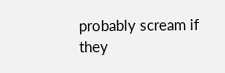probably scream if they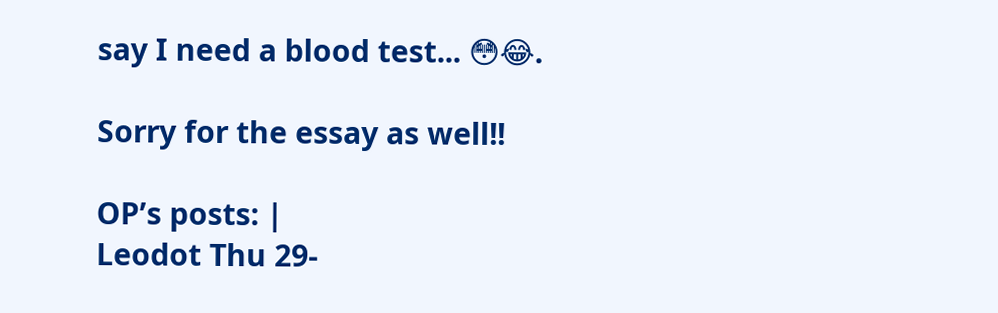say I need a blood test... 😳😂.

Sorry for the essay as well!!

OP’s posts: |
Leodot Thu 29-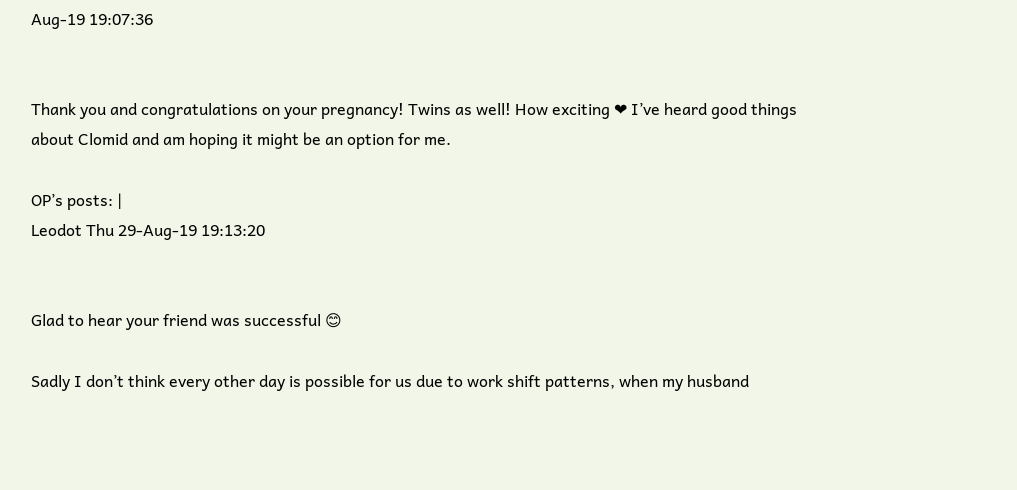Aug-19 19:07:36


Thank you and congratulations on your pregnancy! Twins as well! How exciting ❤ I’ve heard good things about Clomid and am hoping it might be an option for me.

OP’s posts: |
Leodot Thu 29-Aug-19 19:13:20


Glad to hear your friend was successful 😊

Sadly I don’t think every other day is possible for us due to work shift patterns, when my husband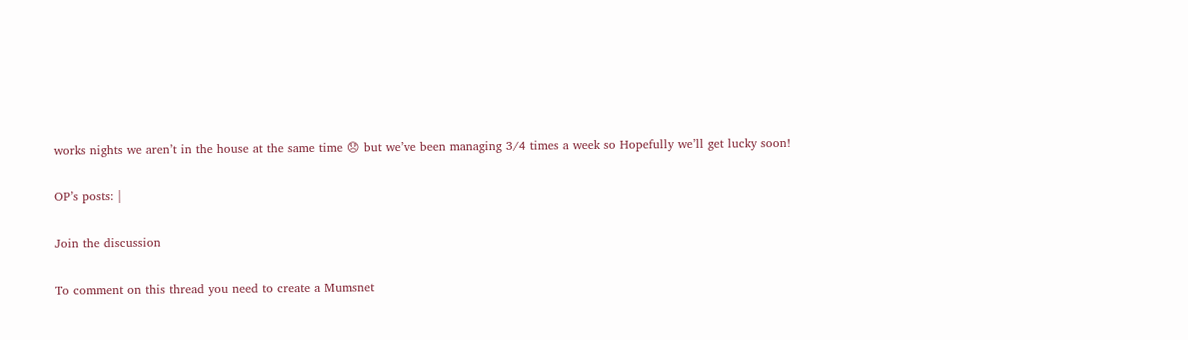works nights we aren’t in the house at the same time 😞 but we’ve been managing 3/4 times a week so Hopefully we’ll get lucky soon!

OP’s posts: |

Join the discussion

To comment on this thread you need to create a Mumsnet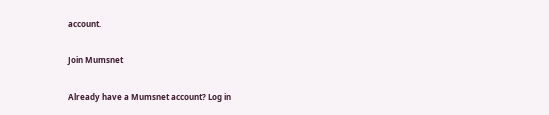account.

Join Mumsnet

Already have a Mumsnet account? Log in